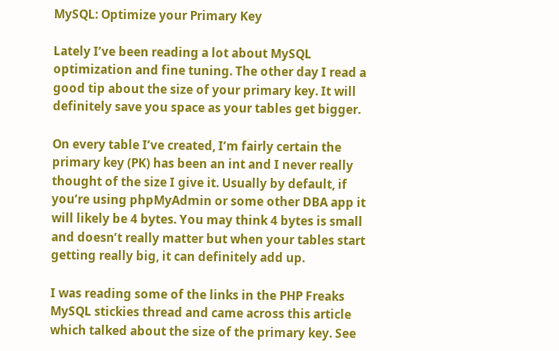MySQL: Optimize your Primary Key

Lately I’ve been reading a lot about MySQL optimization and fine tuning. The other day I read a good tip about the size of your primary key. It will definitely save you space as your tables get bigger.

On every table I’ve created, I’m fairly certain the primary key (PK) has been an int and I never really thought of the size I give it. Usually by default, if you’re using phpMyAdmin or some other DBA app it will likely be 4 bytes. You may think 4 bytes is small and doesn’t really matter but when your tables start getting really big, it can definitely add up.

I was reading some of the links in the PHP Freaks MySQL stickies thread and came across this article which talked about the size of the primary key. See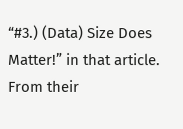“#3.) (Data) Size Does Matter!” in that article. From their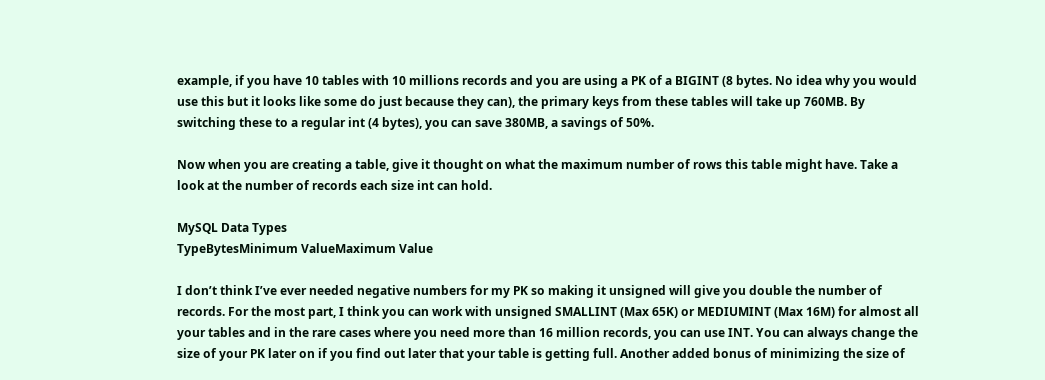example, if you have 10 tables with 10 millions records and you are using a PK of a BIGINT (8 bytes. No idea why you would use this but it looks like some do just because they can), the primary keys from these tables will take up 760MB. By switching these to a regular int (4 bytes), you can save 380MB, a savings of 50%.

Now when you are creating a table, give it thought on what the maximum number of rows this table might have. Take a look at the number of records each size int can hold.

MySQL Data Types
TypeBytesMinimum ValueMaximum Value

I don’t think I’ve ever needed negative numbers for my PK so making it unsigned will give you double the number of records. For the most part, I think you can work with unsigned SMALLINT (Max 65K) or MEDIUMINT (Max 16M) for almost all your tables and in the rare cases where you need more than 16 million records, you can use INT. You can always change the size of your PK later on if you find out later that your table is getting full. Another added bonus of minimizing the size of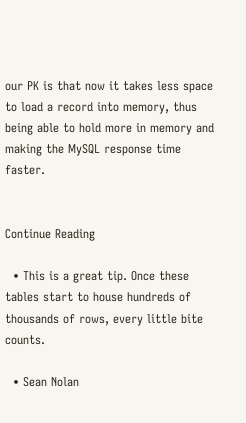our PK is that now it takes less space to load a record into memory, thus being able to hold more in memory and making the MySQL response time faster.


Continue Reading

  • This is a great tip. Once these tables start to house hundreds of thousands of rows, every little bite counts.

  • Sean Nolan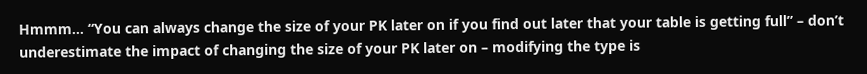Hmmm… “You can always change the size of your PK later on if you find out later that your table is getting full” – don’t underestimate the impact of changing the size of your PK later on – modifying the type is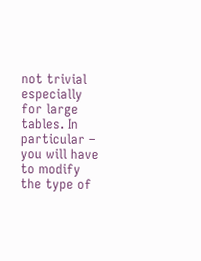not trivial especially for large tables. In particular – you will have to modify the type of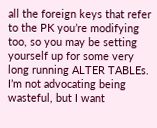all the foreign keys that refer to the PK you’re modifying too, so you may be setting yourself up for some very long running ALTER TABLEs. I’m not advocating being wasteful, but I want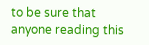to be sure that anyone reading this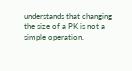understands that changing the size of a PK is not a simple operation.